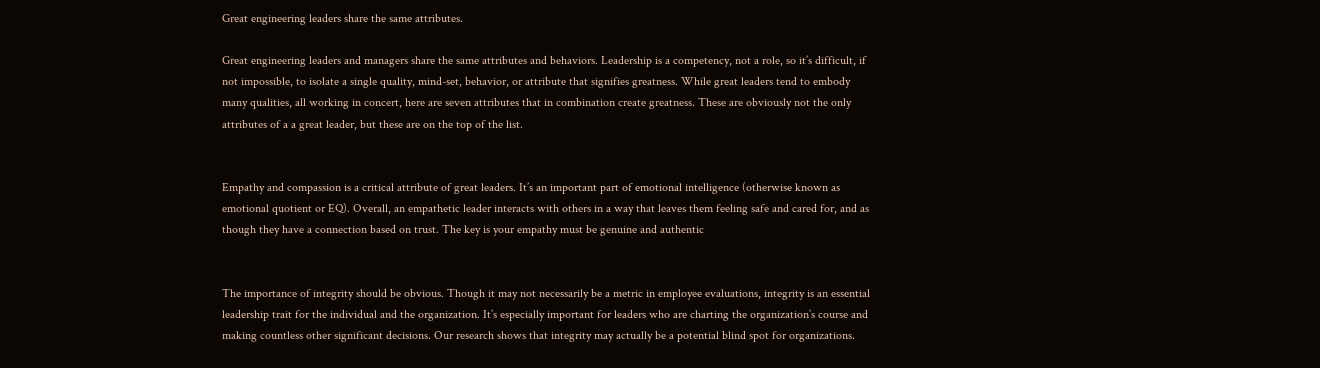Great engineering leaders share the same attributes.

Great engineering leaders and managers share the same attributes and behaviors. Leadership is a competency, not a role, so it’s difficult, if not impossible, to isolate a single quality, mind-set, behavior, or attribute that signifies greatness. While great leaders tend to embody many qualities, all working in concert, here are seven attributes that in combination create greatness. These are obviously not the only attributes of a a great leader, but these are on the top of the list.


Empathy and compassion is a critical attribute of great leaders. It’s an important part of emotional intelligence (otherwise known as emotional quotient or EQ). Overall, an empathetic leader interacts with others in a way that leaves them feeling safe and cared for, and as though they have a connection based on trust. The key is your empathy must be genuine and authentic


The importance of integrity should be obvious. Though it may not necessarily be a metric in employee evaluations, integrity is an essential leadership trait for the individual and the organization. It’s especially important for leaders who are charting the organization’s course and making countless other significant decisions. Our research shows that integrity may actually be a potential blind spot for organizations.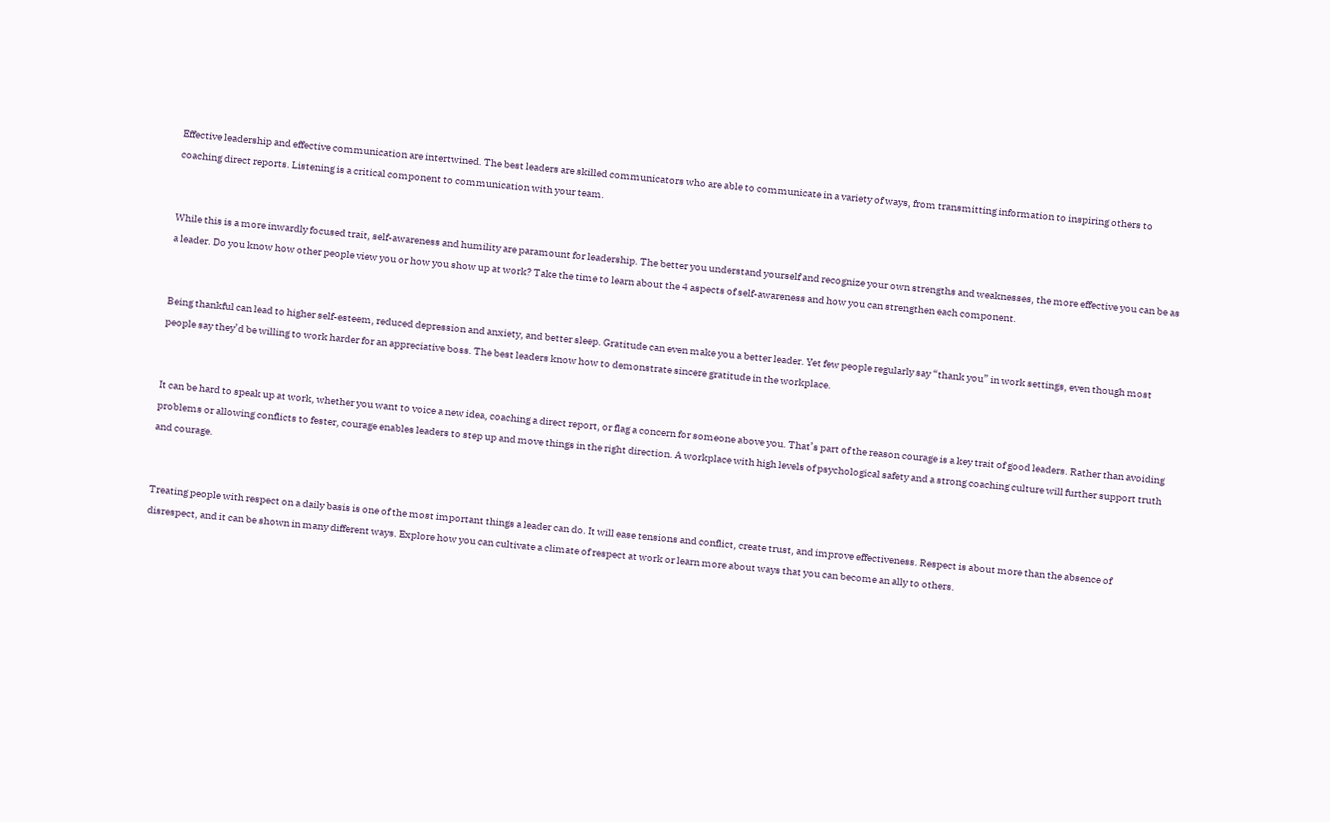Effective leadership and effective communication are intertwined. The best leaders are skilled communicators who are able to communicate in a variety of ways, from transmitting information to inspiring others to coaching direct reports. Listening is a critical component to communication with your team.


While this is a more inwardly focused trait, self-awareness and humility are paramount for leadership. The better you understand yourself and recognize your own strengths and weaknesses, the more effective you can be as a leader. Do you know how other people view you or how you show up at work? Take the time to learn about the 4 aspects of self-awareness and how you can strengthen each component.


Being thankful can lead to higher self-esteem, reduced depression and anxiety, and better sleep. Gratitude can even make you a better leader. Yet few people regularly say “thank you” in work settings, even though most people say they’d be willing to work harder for an appreciative boss. The best leaders know how to demonstrate sincere gratitude in the workplace.


It can be hard to speak up at work, whether you want to voice a new idea, coaching a direct report, or flag a concern for someone above you. That’s part of the reason courage is a key trait of good leaders. Rather than avoiding problems or allowing conflicts to fester, courage enables leaders to step up and move things in the right direction. A workplace with high levels of psychological safety and a strong coaching culture will further support truth and courage.


Treating people with respect on a daily basis is one of the most important things a leader can do. It will ease tensions and conflict, create trust, and improve effectiveness. Respect is about more than the absence of disrespect, and it can be shown in many different ways. Explore how you can cultivate a climate of respect at work or learn more about ways that you can become an ally to others.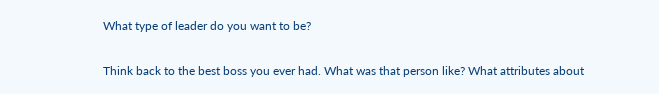What type of leader do you want to be?

Think back to the best boss you ever had. What was that person like? What attributes about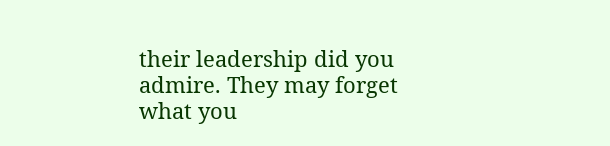their leadership did you admire. They may forget what you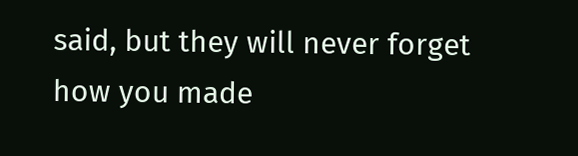said, but they will never forget how you made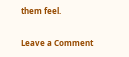them feel.

Leave a Comment